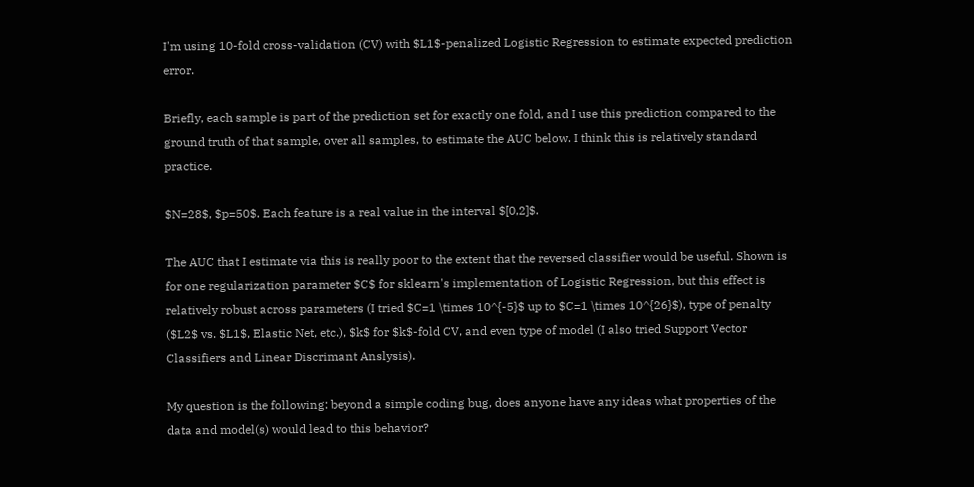I'm using 10-fold cross-validation (CV) with $L1$-penalized Logistic Regression to estimate expected prediction error.

Briefly, each sample is part of the prediction set for exactly one fold, and I use this prediction compared to the ground truth of that sample, over all samples, to estimate the AUC below. I think this is relatively standard practice.

$N=28$, $p=50$. Each feature is a real value in the interval $[0,2]$.

The AUC that I estimate via this is really poor to the extent that the reversed classifier would be useful. Shown is for one regularization parameter $C$ for sklearn's implementation of Logistic Regression, but this effect is relatively robust across parameters (I tried $C=1 \times 10^{-5}$ up to $C=1 \times 10^{26}$), type of penalty ($L2$ vs. $L1$, Elastic Net, etc.), $k$ for $k$-fold CV, and even type of model (I also tried Support Vector Classifiers and Linear Discrimant Anslysis).

My question is the following: beyond a simple coding bug, does anyone have any ideas what properties of the data and model(s) would lead to this behavior?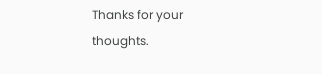Thanks for your thoughts.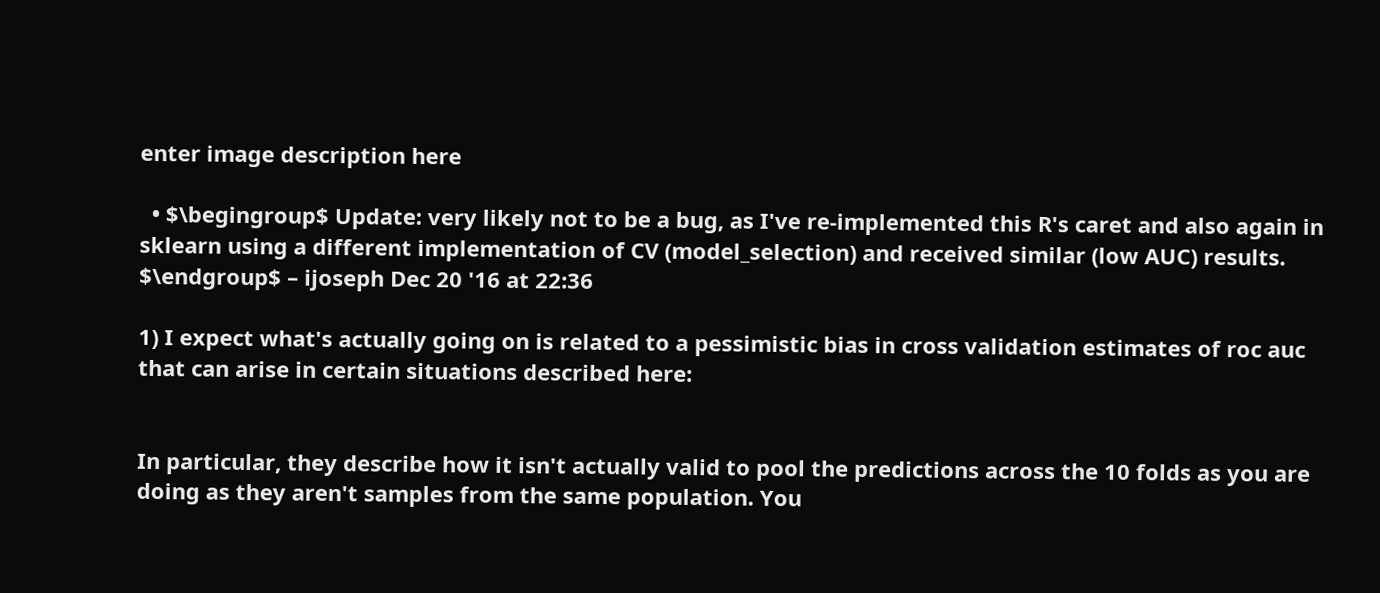enter image description here

  • $\begingroup$ Update: very likely not to be a bug, as I've re-implemented this R's caret and also again in sklearn using a different implementation of CV (model_selection) and received similar (low AUC) results. $\endgroup$ – ijoseph Dec 20 '16 at 22:36

1) I expect what's actually going on is related to a pessimistic bias in cross validation estimates of roc auc that can arise in certain situations described here:


In particular, they describe how it isn't actually valid to pool the predictions across the 10 folds as you are doing as they aren't samples from the same population. You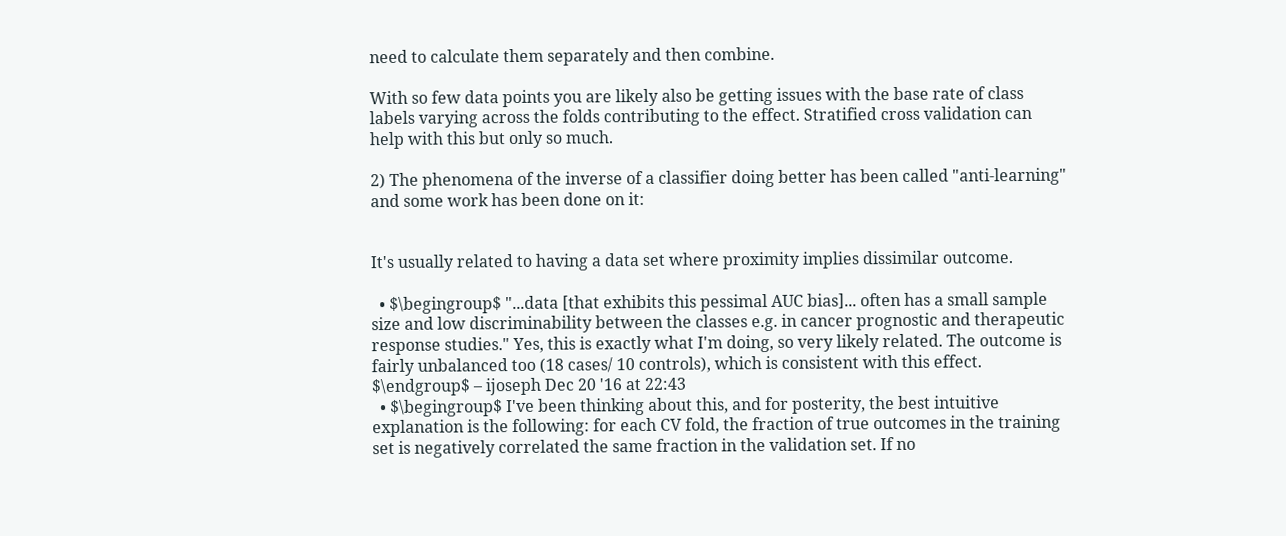need to calculate them separately and then combine.

With so few data points you are likely also be getting issues with the base rate of class labels varying across the folds contributing to the effect. Stratified cross validation can help with this but only so much.

2) The phenomena of the inverse of a classifier doing better has been called "anti-learning" and some work has been done on it:


It's usually related to having a data set where proximity implies dissimilar outcome.

  • $\begingroup$ "...data [that exhibits this pessimal AUC bias]... often has a small sample size and low discriminability between the classes e.g. in cancer prognostic and therapeutic response studies." Yes, this is exactly what I'm doing, so very likely related. The outcome is fairly unbalanced too (18 cases/ 10 controls), which is consistent with this effect. $\endgroup$ – ijoseph Dec 20 '16 at 22:43
  • $\begingroup$ I've been thinking about this, and for posterity, the best intuitive explanation is the following: for each CV fold, the fraction of true outcomes in the training set is negatively correlated the same fraction in the validation set. If no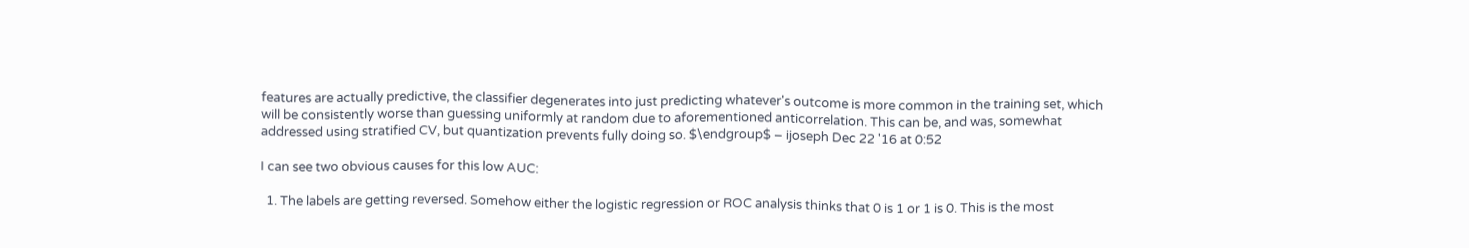features are actually predictive, the classifier degenerates into just predicting whatever's outcome is more common in the training set, which will be consistently worse than guessing uniformly at random due to aforementioned anticorrelation. This can be, and was, somewhat addressed using stratified CV, but quantization prevents fully doing so. $\endgroup$ – ijoseph Dec 22 '16 at 0:52

I can see two obvious causes for this low AUC:

  1. The labels are getting reversed. Somehow either the logistic regression or ROC analysis thinks that 0 is 1 or 1 is 0. This is the most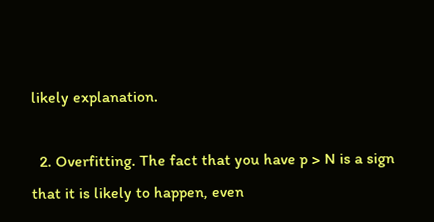likely explanation.

  2. Overfitting. The fact that you have p > N is a sign that it is likely to happen, even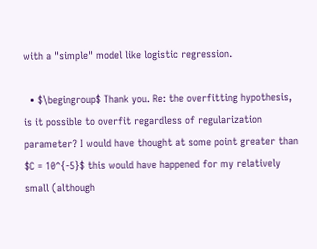with a "simple" model like logistic regression.

  • $\begingroup$ Thank you. Re: the overfitting hypothesis, is it possible to overfit regardless of regularization parameter? I would have thought at some point greater than $C = 10^{-5}$ this would have happened for my relatively small (although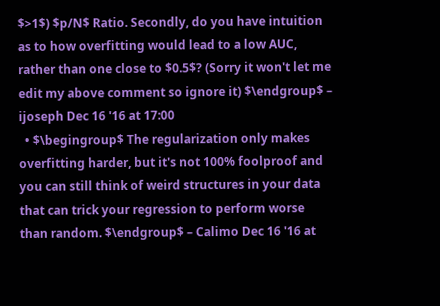$>1$) $p/N$ Ratio. Secondly, do you have intuition as to how overfitting would lead to a low AUC, rather than one close to $0.5$? (Sorry it won't let me edit my above comment so ignore it) $\endgroup$ – ijoseph Dec 16 '16 at 17:00
  • $\begingroup$ The regularization only makes overfitting harder, but it's not 100% foolproof and you can still think of weird structures in your data that can trick your regression to perform worse than random. $\endgroup$ – Calimo Dec 16 '16 at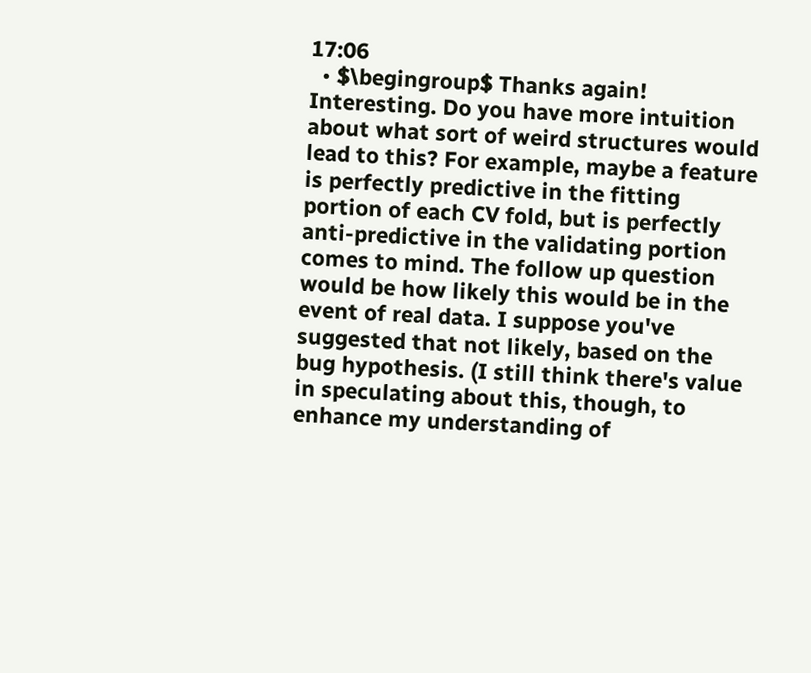17:06
  • $\begingroup$ Thanks again! Interesting. Do you have more intuition about what sort of weird structures would lead to this? For example, maybe a feature is perfectly predictive in the fitting portion of each CV fold, but is perfectly anti-predictive in the validating portion comes to mind. The follow up question would be how likely this would be in the event of real data. I suppose you've suggested that not likely, based on the bug hypothesis. (I still think there's value in speculating about this, though, to enhance my understanding of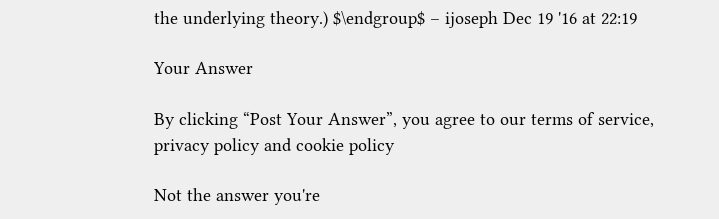the underlying theory.) $\endgroup$ – ijoseph Dec 19 '16 at 22:19

Your Answer

By clicking “Post Your Answer”, you agree to our terms of service, privacy policy and cookie policy

Not the answer you're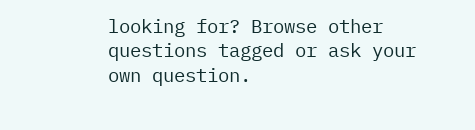looking for? Browse other questions tagged or ask your own question.